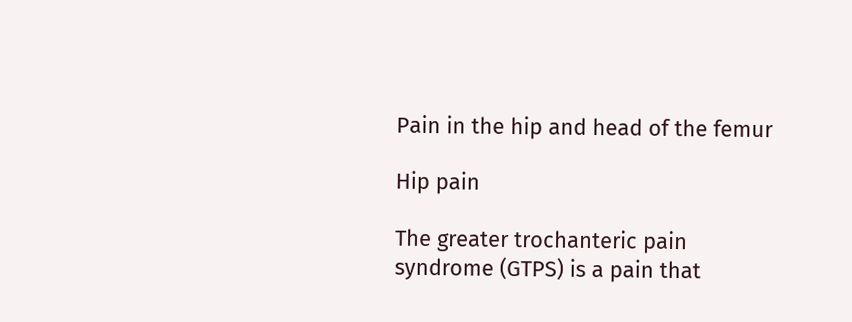Pain in the hip and head of the femur

Hip pain

The greater trochanteric pain syndrome (GTPS) is a pain that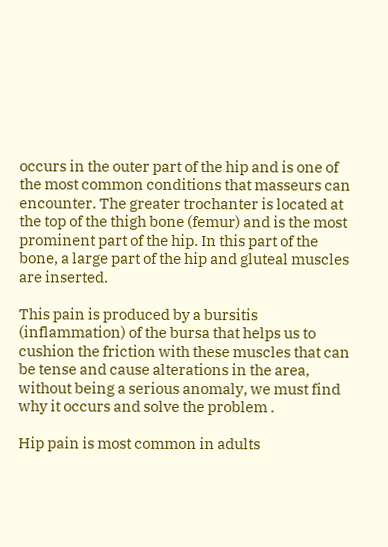occurs in the outer part of the hip and is one of the most common conditions that masseurs can encounter. The greater trochanter is located at the top of the thigh bone (femur) and is the most prominent part of the hip. In this part of the bone, a large part of the hip and gluteal muscles are inserted.

This pain is produced by a bursitis (inflammation) of the bursa that helps us to cushion the friction with these muscles that can be tense and cause alterations in the area, without being a serious anomaly, we must find why it occurs and solve the problem .

Hip pain is most common in adults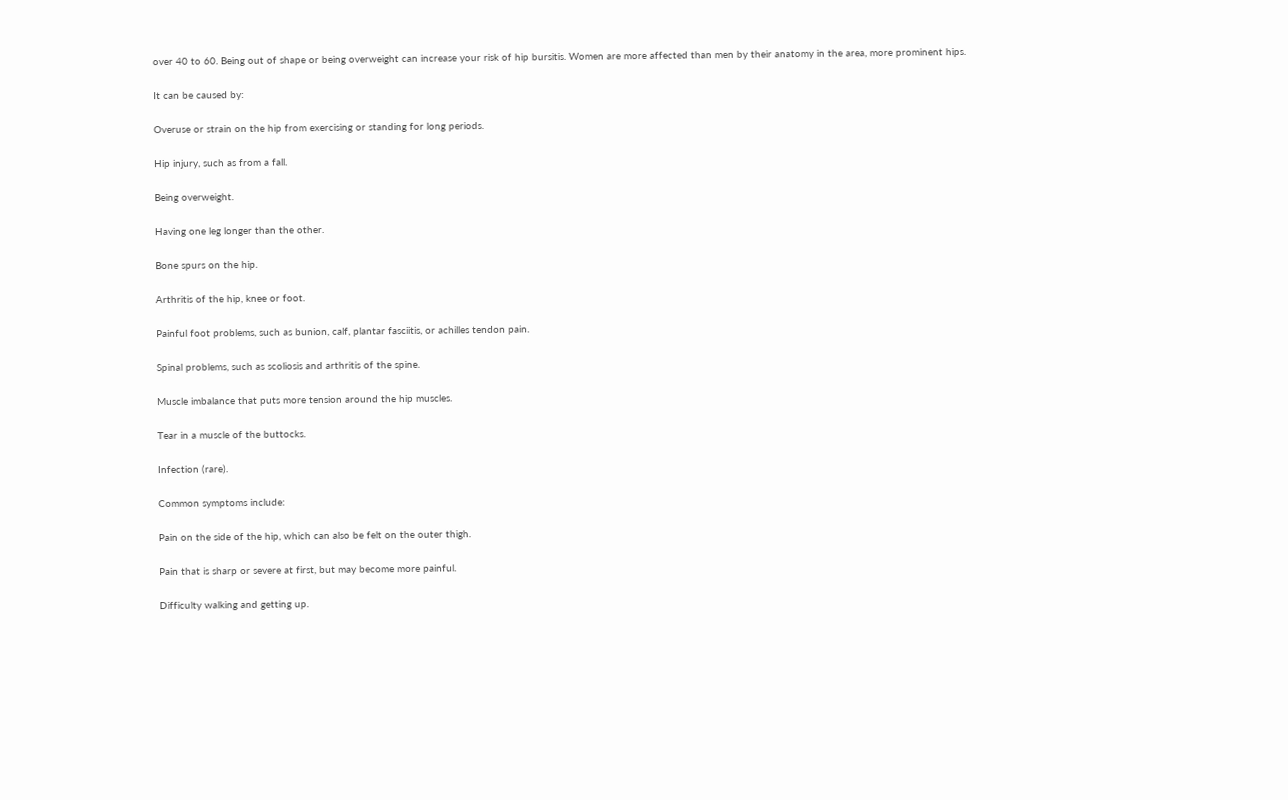over 40 to 60. Being out of shape or being overweight can increase your risk of hip bursitis. Women are more affected than men by their anatomy in the area, more prominent hips.

It can be caused by:

Overuse or strain on the hip from exercising or standing for long periods.

Hip injury, such as from a fall.

Being overweight.

Having one leg longer than the other.

Bone spurs on the hip.

Arthritis of the hip, knee or foot.

Painful foot problems, such as bunion, calf, plantar fasciitis, or achilles tendon pain.

Spinal problems, such as scoliosis and arthritis of the spine.

Muscle imbalance that puts more tension around the hip muscles.

Tear in a muscle of the buttocks.

Infection (rare).

Common symptoms include:

Pain on the side of the hip, which can also be felt on the outer thigh.

Pain that is sharp or severe at first, but may become more painful.

Difficulty walking and getting up.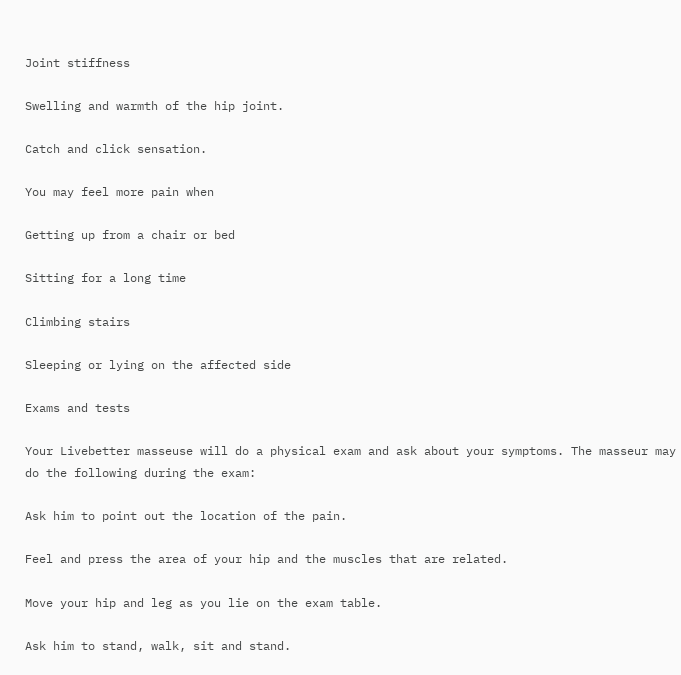Joint stiffness

Swelling and warmth of the hip joint.

Catch and click sensation.

You may feel more pain when

Getting up from a chair or bed

Sitting for a long time

Climbing stairs

Sleeping or lying on the affected side

Exams and tests

Your Livebetter masseuse will do a physical exam and ask about your symptoms. The masseur may do the following during the exam:

Ask him to point out the location of the pain.

Feel and press the area of your hip and the muscles that are related.

Move your hip and leg as you lie on the exam table.

Ask him to stand, walk, sit and stand.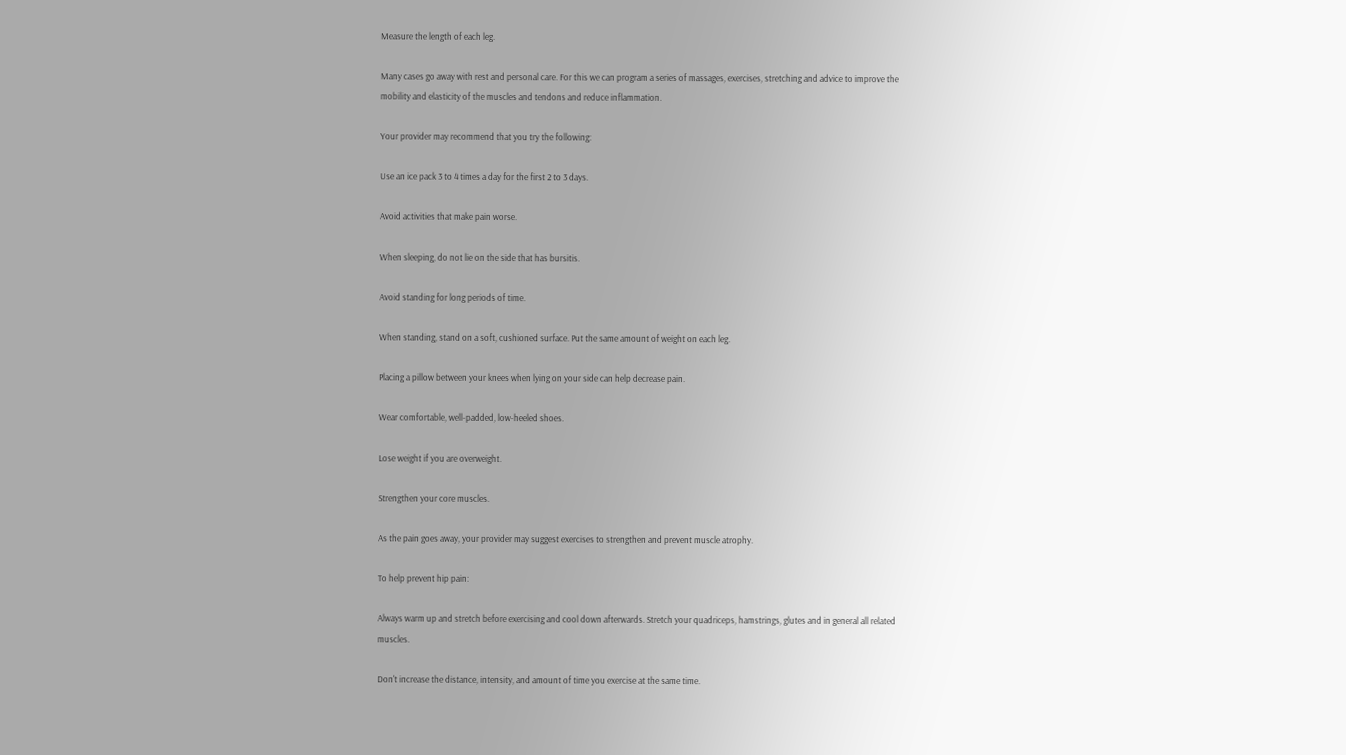Measure the length of each leg.

Many cases go away with rest and personal care. For this we can program a series of massages, exercises, stretching and advice to improve the mobility and elasticity of the muscles and tendons and reduce inflammation.

Your provider may recommend that you try the following:

Use an ice pack 3 to 4 times a day for the first 2 to 3 days.

Avoid activities that make pain worse.

When sleeping, do not lie on the side that has bursitis.

Avoid standing for long periods of time.

When standing, stand on a soft, cushioned surface. Put the same amount of weight on each leg.

Placing a pillow between your knees when lying on your side can help decrease pain.

Wear comfortable, well-padded, low-heeled shoes.

Lose weight if you are overweight.

Strengthen your core muscles.

As the pain goes away, your provider may suggest exercises to strengthen and prevent muscle atrophy.

To help prevent hip pain:

Always warm up and stretch before exercising and cool down afterwards. Stretch your quadriceps, hamstrings, glutes and in general all related muscles.

Don't increase the distance, intensity, and amount of time you exercise at the same time.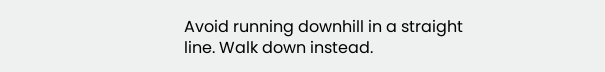Avoid running downhill in a straight line. Walk down instead.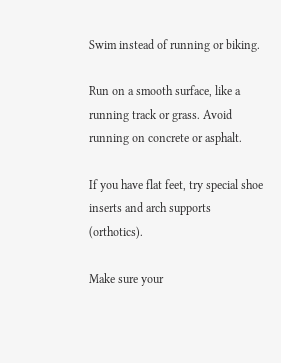Swim instead of running or biking.

Run on a smooth surface, like a running track or grass. Avoid running on concrete or asphalt.

If you have flat feet, try special shoe inserts and arch supports (orthotics).

Make sure your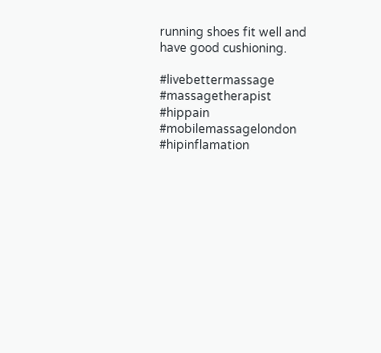running shoes fit well and have good cushioning.

#livebettermassage #massagetherapist #hippain #mobilemassagelondon #hipinflamation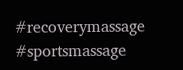#recoverymassage #sportsmassage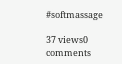#softmassage

37 views0 comments